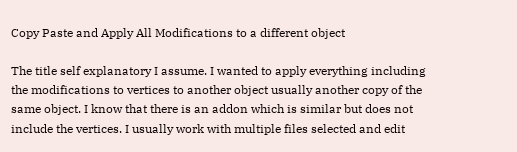Copy Paste and Apply All Modifications to a different object

The title self explanatory I assume. I wanted to apply everything including the modifications to vertices to another object usually another copy of the same object. I know that there is an addon which is similar but does not include the vertices. I usually work with multiple files selected and edit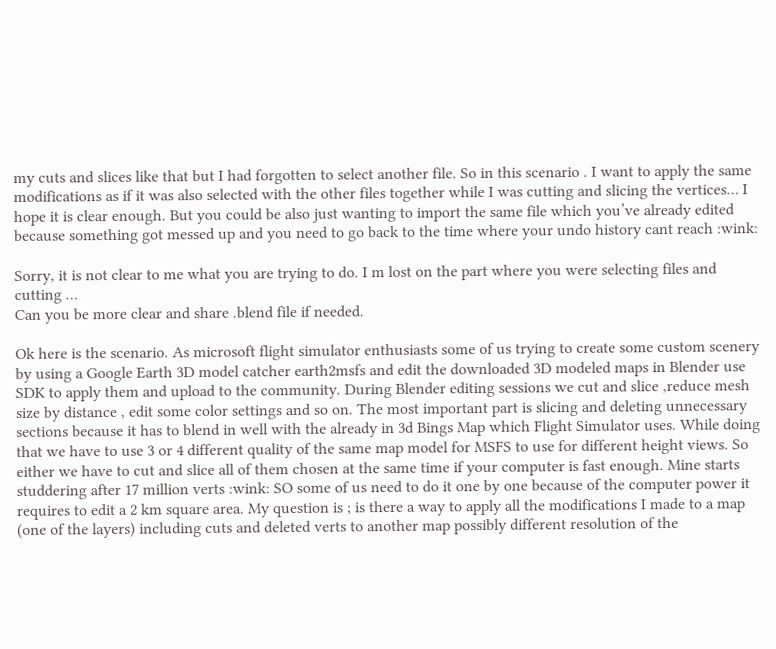my cuts and slices like that but I had forgotten to select another file. So in this scenario . I want to apply the same modifications as if it was also selected with the other files together while I was cutting and slicing the vertices… I hope it is clear enough. But you could be also just wanting to import the same file which you’ve already edited because something got messed up and you need to go back to the time where your undo history cant reach :wink:

Sorry, it is not clear to me what you are trying to do. I m lost on the part where you were selecting files and cutting …
Can you be more clear and share .blend file if needed.

Ok here is the scenario. As microsoft flight simulator enthusiasts some of us trying to create some custom scenery by using a Google Earth 3D model catcher earth2msfs and edit the downloaded 3D modeled maps in Blender use SDK to apply them and upload to the community. During Blender editing sessions we cut and slice ,reduce mesh size by distance , edit some color settings and so on. The most important part is slicing and deleting unnecessary sections because it has to blend in well with the already in 3d Bings Map which Flight Simulator uses. While doing that we have to use 3 or 4 different quality of the same map model for MSFS to use for different height views. So either we have to cut and slice all of them chosen at the same time if your computer is fast enough. Mine starts studdering after 17 million verts :wink: SO some of us need to do it one by one because of the computer power it requires to edit a 2 km square area. My question is ; is there a way to apply all the modifications I made to a map (one of the layers) including cuts and deleted verts to another map possibly different resolution of the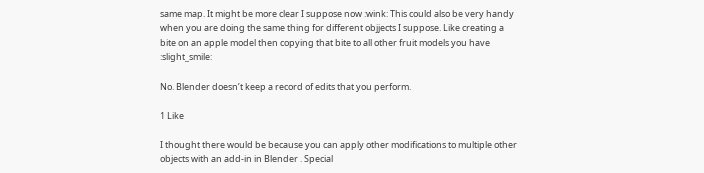same map. It might be more clear I suppose now :wink: This could also be very handy when you are doing the same thing for different objjects I suppose. Like creating a bite on an apple model then copying that bite to all other fruit models you have :slight_smile:

No. Blender doesn’t keep a record of edits that you perform.

1 Like

I thought there would be because you can apply other modifications to multiple other objects with an add-in in Blender . Special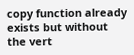copy function already exists but without the vert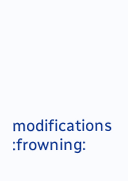modifications :frowning: